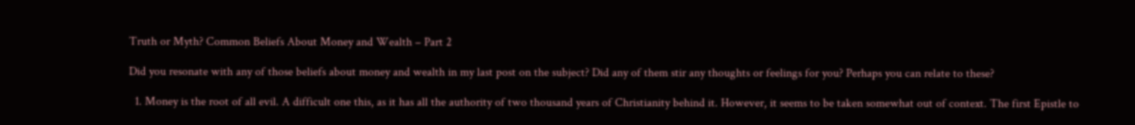Truth or Myth? Common Beliefs About Money and Wealth – Part 2

Did you resonate with any of those beliefs about money and wealth in my last post on the subject? Did any of them stir any thoughts or feelings for you? Perhaps you can relate to these?

  1. Money is the root of all evil. A difficult one this, as it has all the authority of two thousand years of Christianity behind it. However, it seems to be taken somewhat out of context. The first Epistle to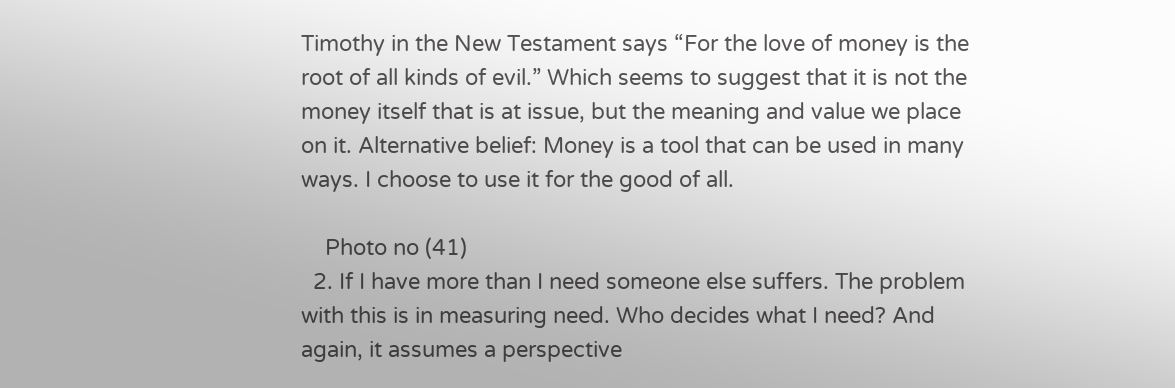Timothy in the New Testament says “For the love of money is the root of all kinds of evil.” Which seems to suggest that it is not the money itself that is at issue, but the meaning and value we place on it. Alternative belief: Money is a tool that can be used in many ways. I choose to use it for the good of all.

    Photo no (41)
  2. If I have more than I need someone else suffers. The problem with this is in measuring need. Who decides what I need? And again, it assumes a perspective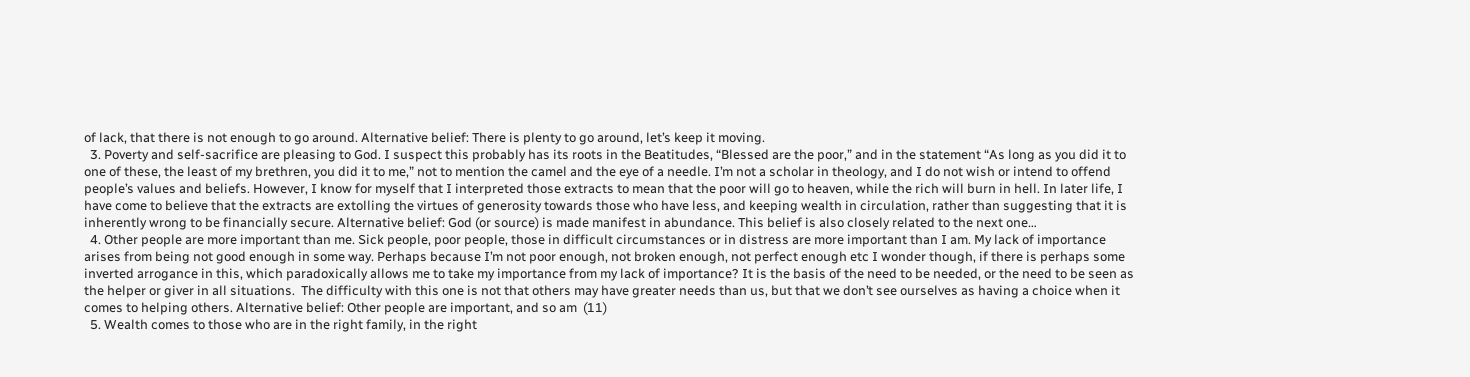of lack, that there is not enough to go around. Alternative belief: There is plenty to go around, let’s keep it moving.
  3. Poverty and self-sacrifice are pleasing to God. I suspect this probably has its roots in the Beatitudes, “Blessed are the poor,” and in the statement “As long as you did it to one of these, the least of my brethren, you did it to me,” not to mention the camel and the eye of a needle. I’m not a scholar in theology, and I do not wish or intend to offend people’s values and beliefs. However, I know for myself that I interpreted those extracts to mean that the poor will go to heaven, while the rich will burn in hell. In later life, I have come to believe that the extracts are extolling the virtues of generosity towards those who have less, and keeping wealth in circulation, rather than suggesting that it is inherently wrong to be financially secure. Alternative belief: God (or source) is made manifest in abundance. This belief is also closely related to the next one…
  4. Other people are more important than me. Sick people, poor people, those in difficult circumstances or in distress are more important than I am. My lack of importance arises from being not good enough in some way. Perhaps because I’m not poor enough, not broken enough, not perfect enough etc I wonder though, if there is perhaps some inverted arrogance in this, which paradoxically allows me to take my importance from my lack of importance? It is the basis of the need to be needed, or the need to be seen as the helper or giver in all situations.  The difficulty with this one is not that others may have greater needs than us, but that we don’t see ourselves as having a choice when it comes to helping others. Alternative belief: Other people are important, and so am  (11)
  5. Wealth comes to those who are in the right family, in the right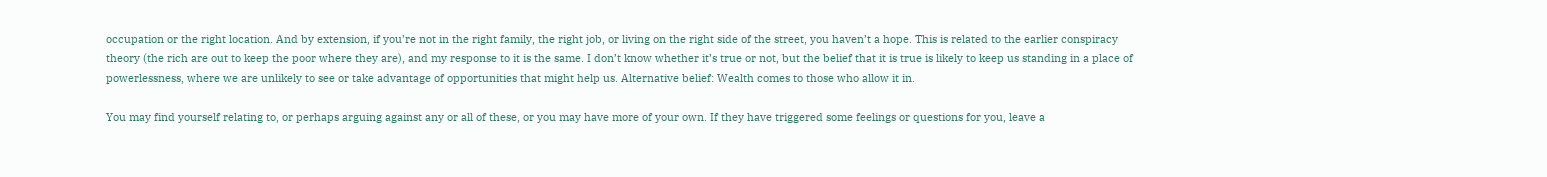occupation or the right location. And by extension, if you’re not in the right family, the right job, or living on the right side of the street, you haven’t a hope. This is related to the earlier conspiracy theory (the rich are out to keep the poor where they are), and my response to it is the same. I don’t know whether it’s true or not, but the belief that it is true is likely to keep us standing in a place of powerlessness, where we are unlikely to see or take advantage of opportunities that might help us. Alternative belief: Wealth comes to those who allow it in.

You may find yourself relating to, or perhaps arguing against any or all of these, or you may have more of your own. If they have triggered some feelings or questions for you, leave a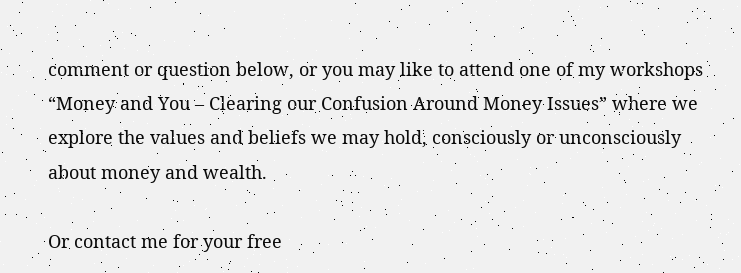comment or question below, or you may like to attend one of my workshops “Money and You – Clearing our Confusion Around Money Issues” where we explore the values and beliefs we may hold, consciously or unconsciously about money and wealth.

Or contact me for your free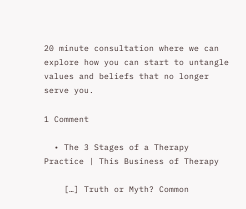20 minute consultation where we can explore how you can start to untangle values and beliefs that no longer serve you.

1 Comment

  • The 3 Stages of a Therapy Practice | This Business of Therapy

    […] Truth or Myth? Common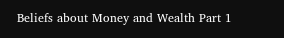Beliefs about Money and Wealth Part 1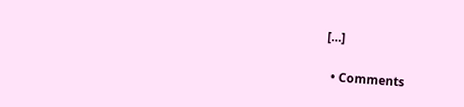[…]

  • Comments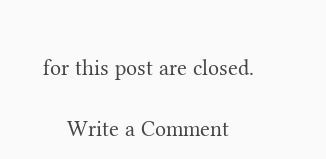for this post are closed.

    Write a Comment